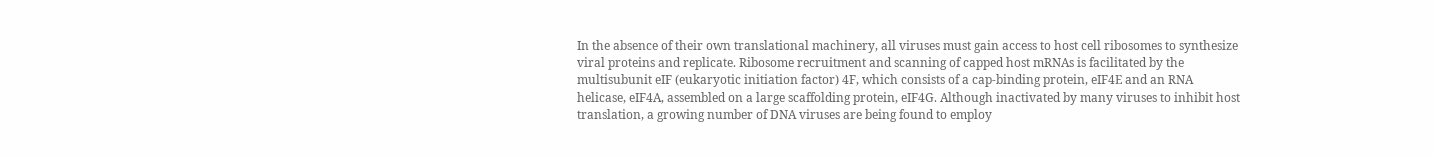In the absence of their own translational machinery, all viruses must gain access to host cell ribosomes to synthesize viral proteins and replicate. Ribosome recruitment and scanning of capped host mRNAs is facilitated by the multisubunit eIF (eukaryotic initiation factor) 4F, which consists of a cap-binding protein, eIF4E and an RNA helicase, eIF4A, assembled on a large scaffolding protein, eIF4G. Although inactivated by many viruses to inhibit host translation, a growing number of DNA viruses are being found to employ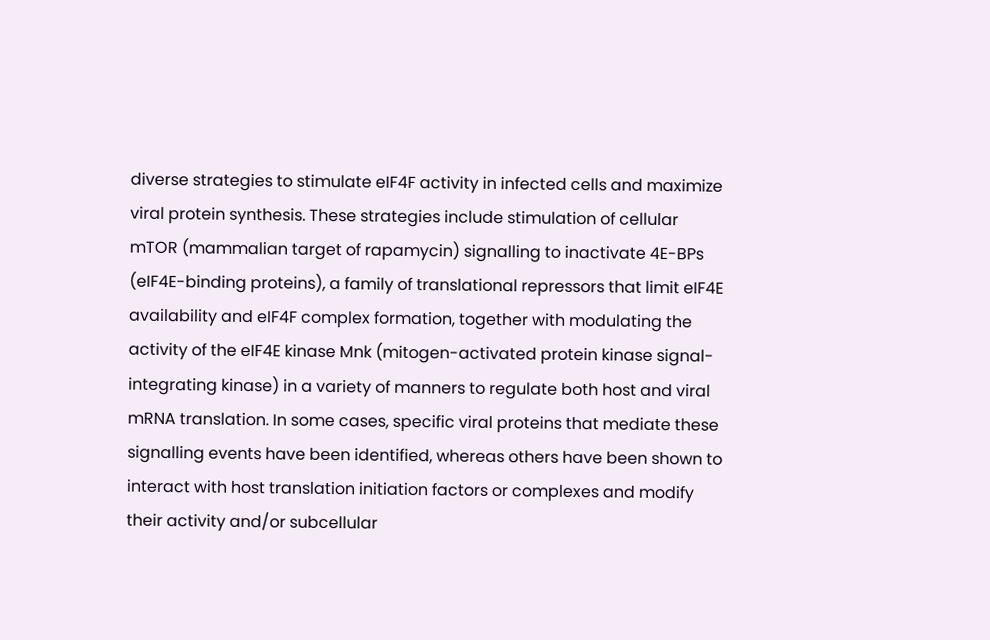diverse strategies to stimulate eIF4F activity in infected cells and maximize viral protein synthesis. These strategies include stimulation of cellular mTOR (mammalian target of rapamycin) signalling to inactivate 4E-BPs (eIF4E-binding proteins), a family of translational repressors that limit eIF4E availability and eIF4F complex formation, together with modulating the activity of the eIF4E kinase Mnk (mitogen-activated protein kinase signal-integrating kinase) in a variety of manners to regulate both host and viral mRNA translation. In some cases, specific viral proteins that mediate these signalling events have been identified, whereas others have been shown to interact with host translation initiation factors or complexes and modify their activity and/or subcellular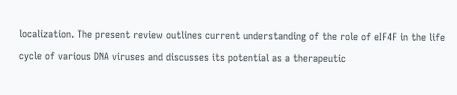localization. The present review outlines current understanding of the role of eIF4F in the life cycle of various DNA viruses and discusses its potential as a therapeutic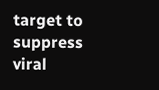target to suppress viral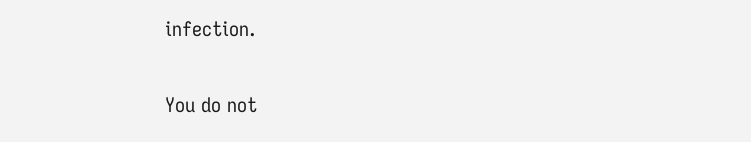infection.

You do not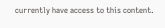currently have access to this content.